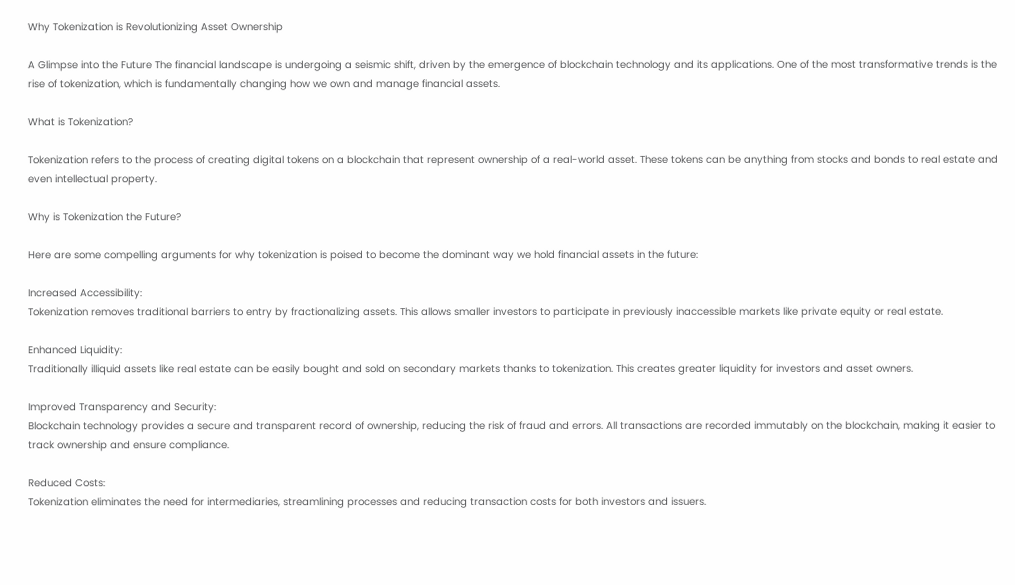Why Tokenization is Revolutionizing Asset Ownership

A Glimpse into the Future The financial landscape is undergoing a seismic shift, driven by the emergence of blockchain technology and its applications. One of the most transformative trends is the rise of tokenization, which is fundamentally changing how we own and manage financial assets.

What is Tokenization?

Tokenization refers to the process of creating digital tokens on a blockchain that represent ownership of a real-world asset. These tokens can be anything from stocks and bonds to real estate and even intellectual property.

Why is Tokenization the Future?

Here are some compelling arguments for why tokenization is poised to become the dominant way we hold financial assets in the future:

Increased Accessibility:
Tokenization removes traditional barriers to entry by fractionalizing assets. This allows smaller investors to participate in previously inaccessible markets like private equity or real estate.

Enhanced Liquidity:
Traditionally illiquid assets like real estate can be easily bought and sold on secondary markets thanks to tokenization. This creates greater liquidity for investors and asset owners.

Improved Transparency and Security:
Blockchain technology provides a secure and transparent record of ownership, reducing the risk of fraud and errors. All transactions are recorded immutably on the blockchain, making it easier to track ownership and ensure compliance.

Reduced Costs:
Tokenization eliminates the need for intermediaries, streamlining processes and reducing transaction costs for both investors and issuers.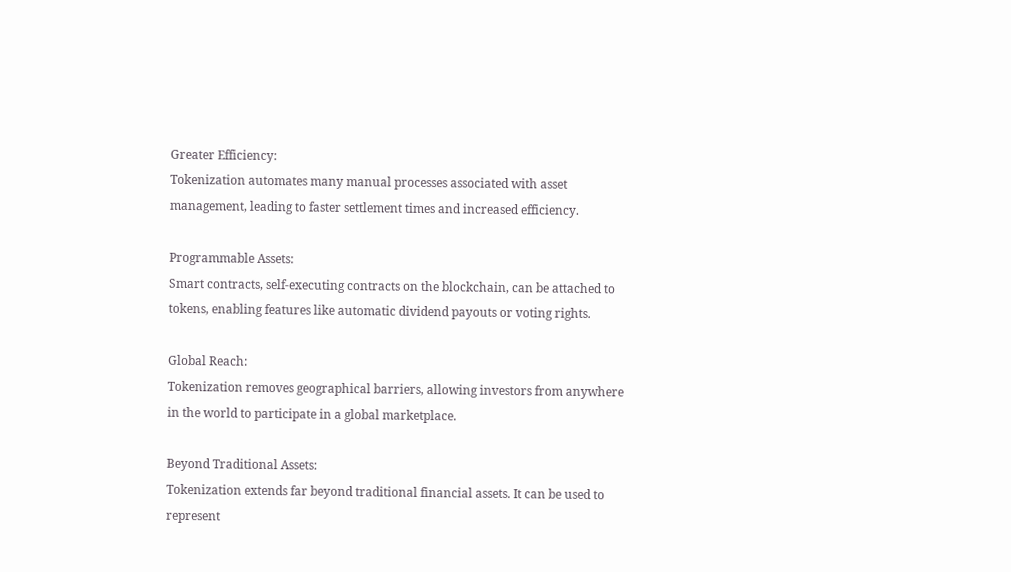Greater Efficiency:
Tokenization automates many manual processes associated with asset management, leading to faster settlement times and increased efficiency.

Programmable Assets:
Smart contracts, self-executing contracts on the blockchain, can be attached to tokens, enabling features like automatic dividend payouts or voting rights.

Global Reach:
Tokenization removes geographical barriers, allowing investors from anywhere in the world to participate in a global marketplace.

Beyond Traditional Assets:
Tokenization extends far beyond traditional financial assets. It can be used to represent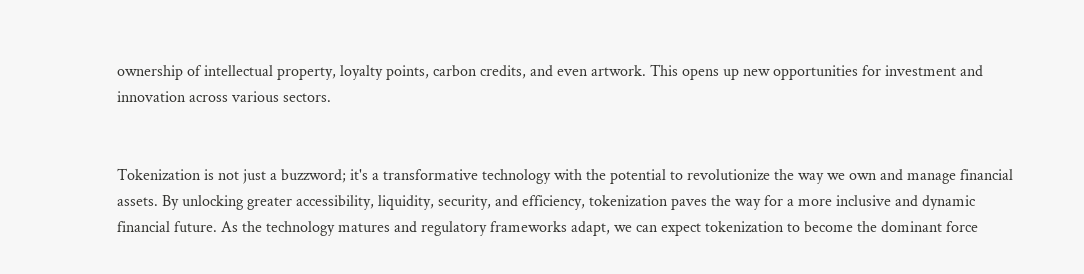ownership of intellectual property, loyalty points, carbon credits, and even artwork. This opens up new opportunities for investment and innovation across various sectors.


Tokenization is not just a buzzword; it's a transformative technology with the potential to revolutionize the way we own and manage financial assets. By unlocking greater accessibility, liquidity, security, and efficiency, tokenization paves the way for a more inclusive and dynamic financial future. As the technology matures and regulatory frameworks adapt, we can expect tokenization to become the dominant force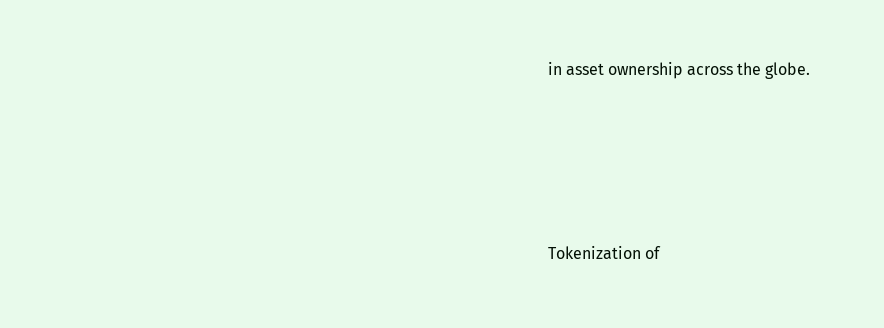in asset ownership across the globe.






Tokenization of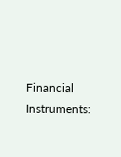Financial Instruments: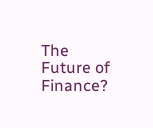The Future of Finance?